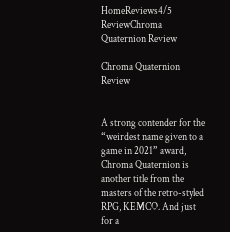HomeReviews4/5 ReviewChroma Quaternion Review

Chroma Quaternion Review


A strong contender for the “weirdest name given to a game in 2021” award, Chroma Quaternion is another title from the masters of the retro-styled RPG, KEMCO. And just for a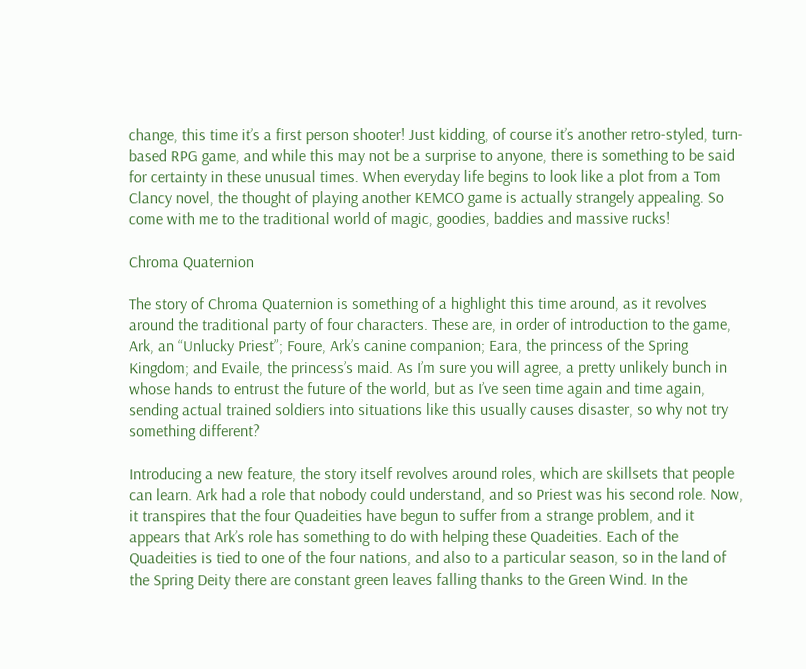change, this time it’s a first person shooter! Just kidding, of course it’s another retro-styled, turn-based RPG game, and while this may not be a surprise to anyone, there is something to be said for certainty in these unusual times. When everyday life begins to look like a plot from a Tom Clancy novel, the thought of playing another KEMCO game is actually strangely appealing. So come with me to the traditional world of magic, goodies, baddies and massive rucks!

Chroma Quaternion

The story of Chroma Quaternion is something of a highlight this time around, as it revolves around the traditional party of four characters. These are, in order of introduction to the game, Ark, an “Unlucky Priest”; Foure, Ark’s canine companion; Eara, the princess of the Spring Kingdom; and Evaile, the princess’s maid. As I’m sure you will agree, a pretty unlikely bunch in whose hands to entrust the future of the world, but as I’ve seen time again and time again, sending actual trained soldiers into situations like this usually causes disaster, so why not try something different?

Introducing a new feature, the story itself revolves around roles, which are skillsets that people can learn. Ark had a role that nobody could understand, and so Priest was his second role. Now, it transpires that the four Quadeities have begun to suffer from a strange problem, and it appears that Ark’s role has something to do with helping these Quadeities. Each of the Quadeities is tied to one of the four nations, and also to a particular season, so in the land of the Spring Deity there are constant green leaves falling thanks to the Green Wind. In the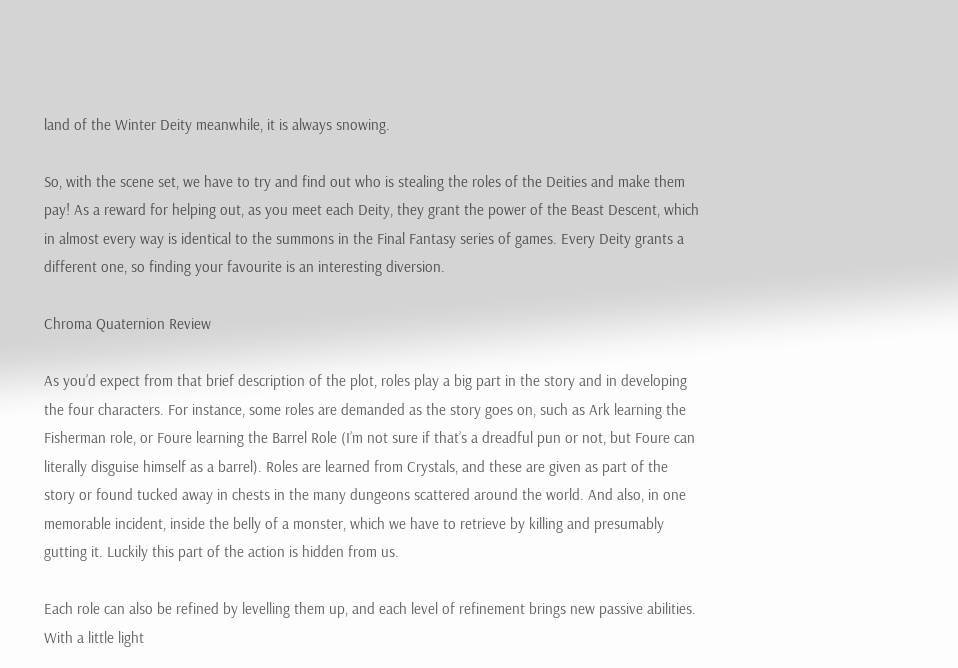land of the Winter Deity meanwhile, it is always snowing.

So, with the scene set, we have to try and find out who is stealing the roles of the Deities and make them pay! As a reward for helping out, as you meet each Deity, they grant the power of the Beast Descent, which in almost every way is identical to the summons in the Final Fantasy series of games. Every Deity grants a different one, so finding your favourite is an interesting diversion.

Chroma Quaternion Review

As you’d expect from that brief description of the plot, roles play a big part in the story and in developing the four characters. For instance, some roles are demanded as the story goes on, such as Ark learning the Fisherman role, or Foure learning the Barrel Role (I’m not sure if that’s a dreadful pun or not, but Foure can literally disguise himself as a barrel). Roles are learned from Crystals, and these are given as part of the story or found tucked away in chests in the many dungeons scattered around the world. And also, in one memorable incident, inside the belly of a monster, which we have to retrieve by killing and presumably gutting it. Luckily this part of the action is hidden from us.

Each role can also be refined by levelling them up, and each level of refinement brings new passive abilities. With a little light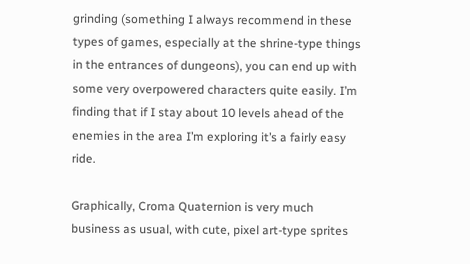grinding (something I always recommend in these types of games, especially at the shrine-type things in the entrances of dungeons), you can end up with some very overpowered characters quite easily. I’m finding that if I stay about 10 levels ahead of the enemies in the area I’m exploring it’s a fairly easy ride.

Graphically, Croma Quaternion is very much business as usual, with cute, pixel art-type sprites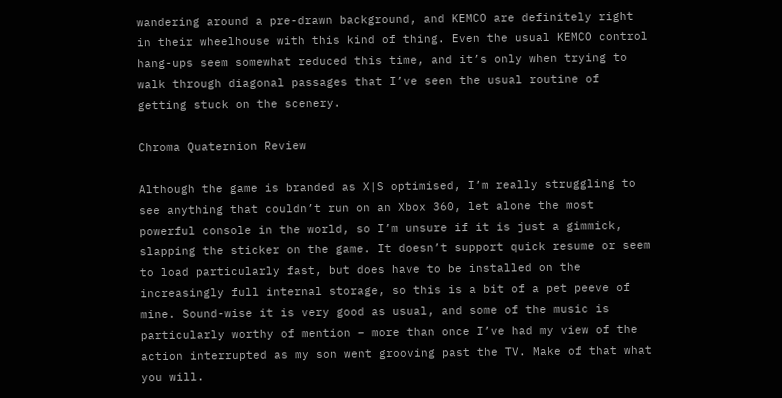wandering around a pre-drawn background, and KEMCO are definitely right in their wheelhouse with this kind of thing. Even the usual KEMCO control hang-ups seem somewhat reduced this time, and it’s only when trying to walk through diagonal passages that I’ve seen the usual routine of getting stuck on the scenery.

Chroma Quaternion Review

Although the game is branded as X|S optimised, I’m really struggling to see anything that couldn’t run on an Xbox 360, let alone the most powerful console in the world, so I’m unsure if it is just a gimmick, slapping the sticker on the game. It doesn’t support quick resume or seem to load particularly fast, but does have to be installed on the increasingly full internal storage, so this is a bit of a pet peeve of mine. Sound-wise it is very good as usual, and some of the music is particularly worthy of mention – more than once I’ve had my view of the action interrupted as my son went grooving past the TV. Make of that what you will.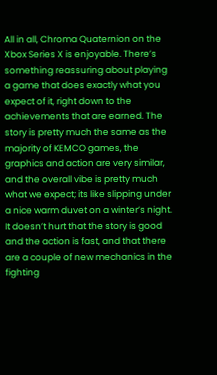All in all, Chroma Quaternion on the Xbox Series X is enjoyable. There’s something reassuring about playing a game that does exactly what you expect of it, right down to the achievements that are earned. The story is pretty much the same as the majority of KEMCO games, the graphics and action are very similar, and the overall vibe is pretty much what we expect; its like slipping under a nice warm duvet on a winter’s night. It doesn’t hurt that the story is good and the action is fast, and that there are a couple of new mechanics in the fighting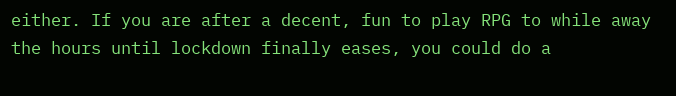either. If you are after a decent, fun to play RPG to while away the hours until lockdown finally eases, you could do a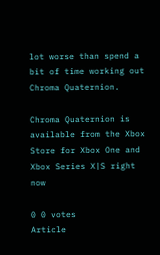lot worse than spend a bit of time working out Chroma Quaternion.

Chroma Quaternion is available from the Xbox Store for Xbox One and Xbox Series X|S right now

0 0 votes
Article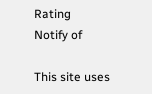Rating
Notify of

This site uses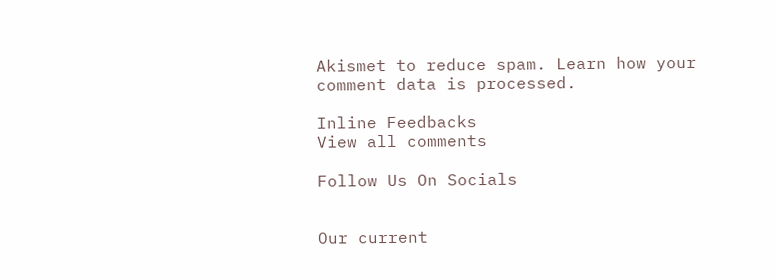Akismet to reduce spam. Learn how your comment data is processed.

Inline Feedbacks
View all comments

Follow Us On Socials


Our current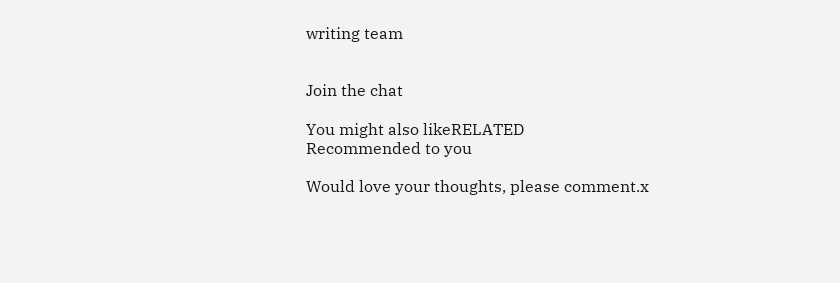writing team


Join the chat

You might also likeRELATED
Recommended to you

Would love your thoughts, please comment.x